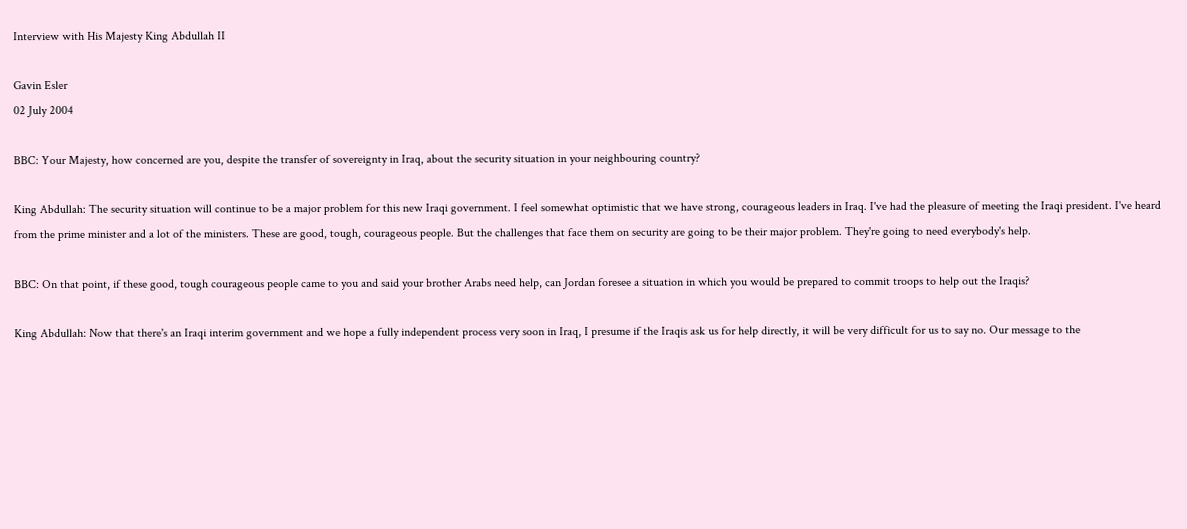Interview with His Majesty King Abdullah II

Gavin Esler
02 July 2004

BBC: Your Majesty, how concerned are you, despite the transfer of sovereignty in Iraq, about the security situation in your neighbouring country?

King Abdullah: The security situation will continue to be a major problem for this new Iraqi government. I feel somewhat optimistic that we have strong, courageous leaders in Iraq. I've had the pleasure of meeting the Iraqi president. I've heard from the prime minister and a lot of the ministers. These are good, tough, courageous people. But the challenges that face them on security are going to be their major problem. They're going to need everybody's help.

BBC: On that point, if these good, tough courageous people came to you and said your brother Arabs need help, can Jordan foresee a situation in which you would be prepared to commit troops to help out the Iraqis?

King Abdullah: Now that there's an Iraqi interim government and we hope a fully independent process very soon in Iraq, I presume if the Iraqis ask us for help directly, it will be very difficult for us to say no. Our message to the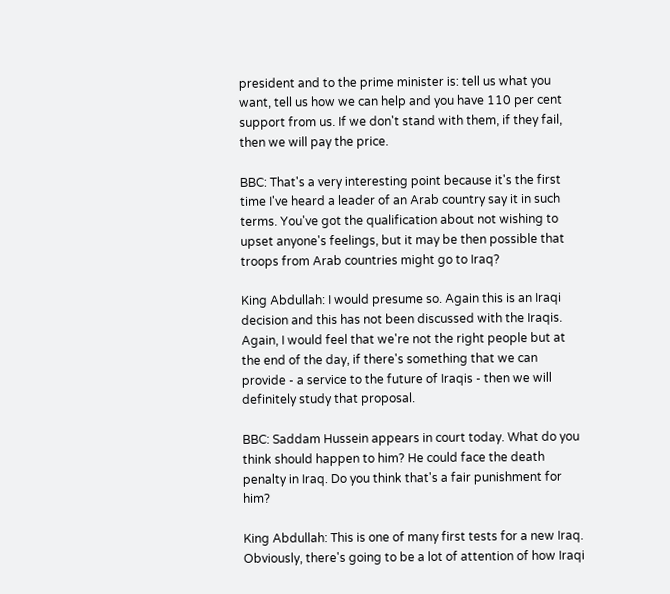president and to the prime minister is: tell us what you want, tell us how we can help and you have 110 per cent support from us. If we don't stand with them, if they fail, then we will pay the price.

BBC: That's a very interesting point because it's the first time I've heard a leader of an Arab country say it in such terms. You've got the qualification about not wishing to upset anyone's feelings, but it may be then possible that troops from Arab countries might go to Iraq?

King Abdullah: I would presume so. Again this is an Iraqi decision and this has not been discussed with the Iraqis. Again, I would feel that we're not the right people but at the end of the day, if there's something that we can provide - a service to the future of Iraqis - then we will definitely study that proposal.

BBC: Saddam Hussein appears in court today. What do you think should happen to him? He could face the death penalty in Iraq. Do you think that's a fair punishment for him?

King Abdullah: This is one of many first tests for a new Iraq. Obviously, there's going to be a lot of attention of how Iraqi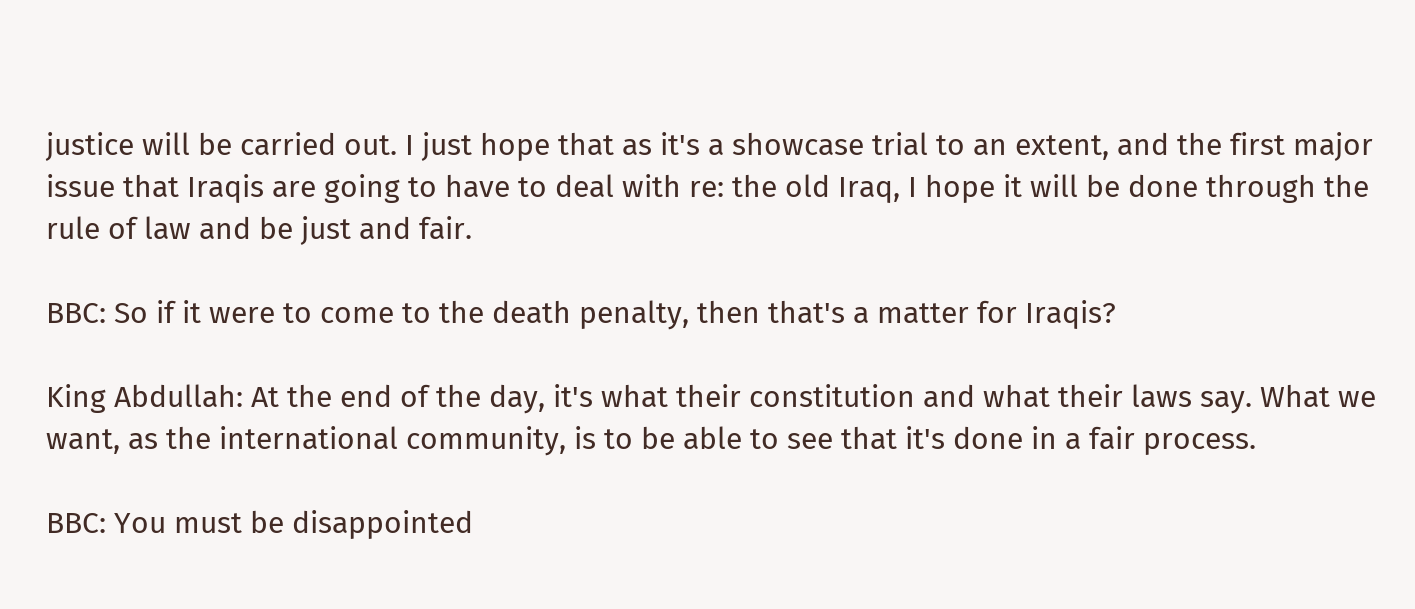justice will be carried out. I just hope that as it's a showcase trial to an extent, and the first major issue that Iraqis are going to have to deal with re: the old Iraq, I hope it will be done through the rule of law and be just and fair.

BBC: So if it were to come to the death penalty, then that's a matter for Iraqis?

King Abdullah: At the end of the day, it's what their constitution and what their laws say. What we want, as the international community, is to be able to see that it's done in a fair process.

BBC: You must be disappointed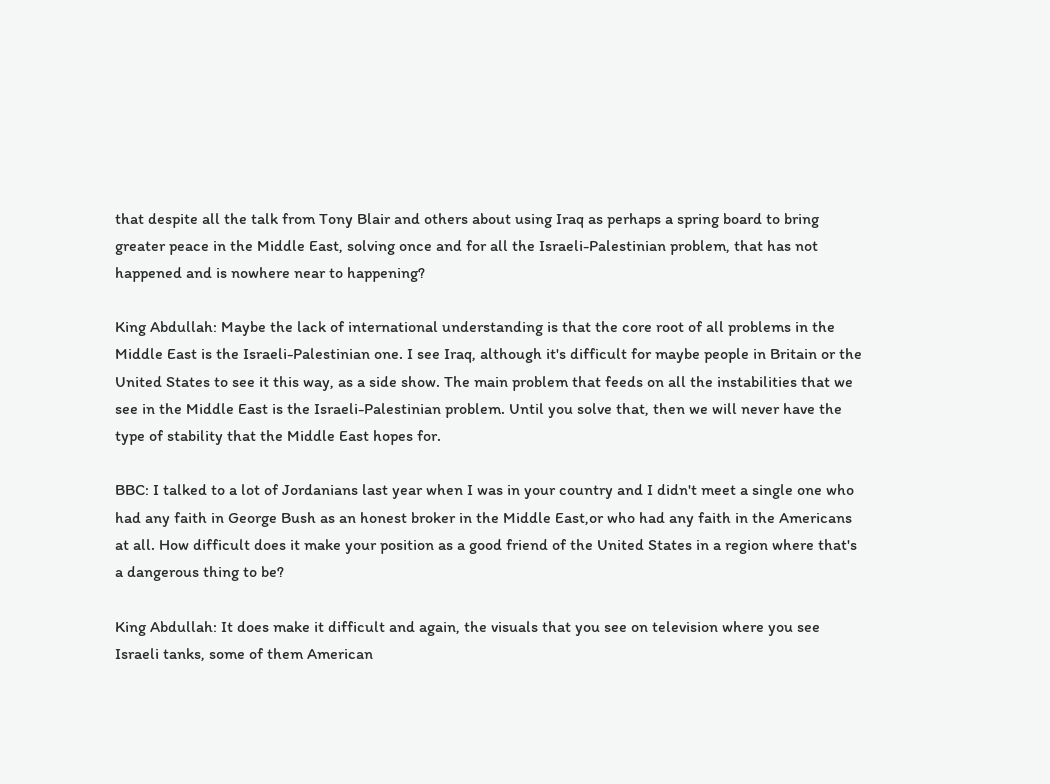that despite all the talk from Tony Blair and others about using Iraq as perhaps a spring board to bring greater peace in the Middle East, solving once and for all the Israeli-Palestinian problem, that has not happened and is nowhere near to happening?

King Abdullah: Maybe the lack of international understanding is that the core root of all problems in the Middle East is the Israeli-Palestinian one. I see Iraq, although it's difficult for maybe people in Britain or the United States to see it this way, as a side show. The main problem that feeds on all the instabilities that we see in the Middle East is the Israeli-Palestinian problem. Until you solve that, then we will never have the type of stability that the Middle East hopes for.

BBC: I talked to a lot of Jordanians last year when I was in your country and I didn't meet a single one who had any faith in George Bush as an honest broker in the Middle East,or who had any faith in the Americans at all. How difficult does it make your position as a good friend of the United States in a region where that's a dangerous thing to be?

King Abdullah: It does make it difficult and again, the visuals that you see on television where you see Israeli tanks, some of them American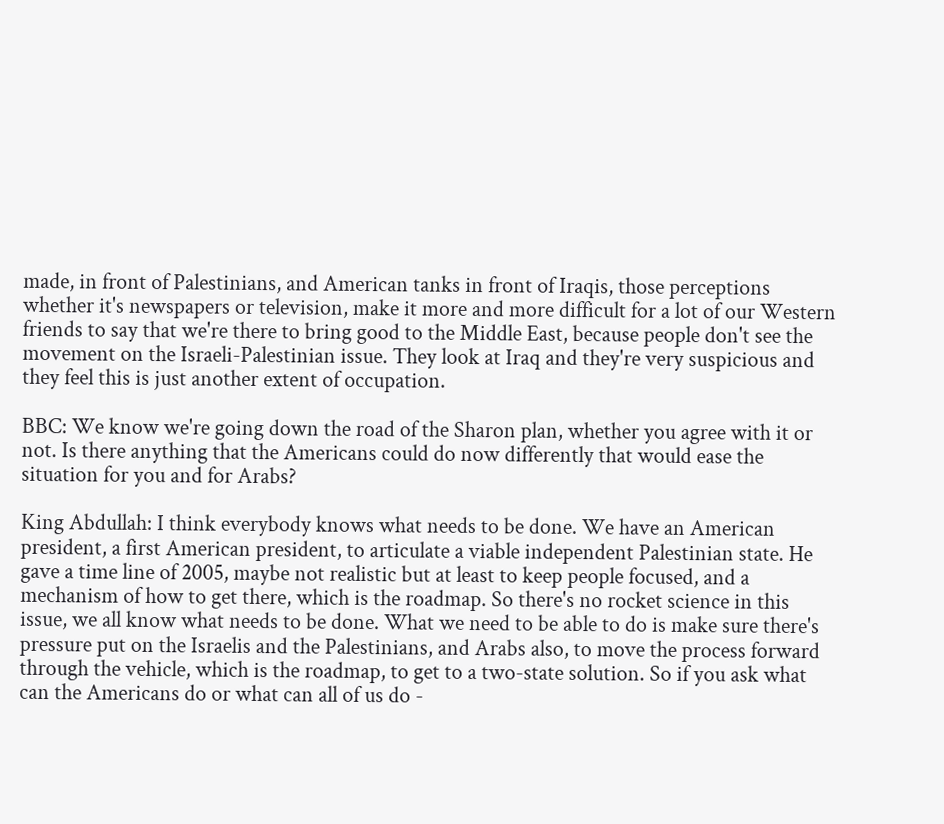made, in front of Palestinians, and American tanks in front of Iraqis, those perceptions whether it's newspapers or television, make it more and more difficult for a lot of our Western friends to say that we're there to bring good to the Middle East, because people don't see the movement on the Israeli-Palestinian issue. They look at Iraq and they're very suspicious and they feel this is just another extent of occupation.

BBC: We know we're going down the road of the Sharon plan, whether you agree with it or not. Is there anything that the Americans could do now differently that would ease the situation for you and for Arabs?

King Abdullah: I think everybody knows what needs to be done. We have an American president, a first American president, to articulate a viable independent Palestinian state. He gave a time line of 2005, maybe not realistic but at least to keep people focused, and a mechanism of how to get there, which is the roadmap. So there's no rocket science in this issue, we all know what needs to be done. What we need to be able to do is make sure there's pressure put on the Israelis and the Palestinians, and Arabs also, to move the process forward through the vehicle, which is the roadmap, to get to a two-state solution. So if you ask what can the Americans do or what can all of us do -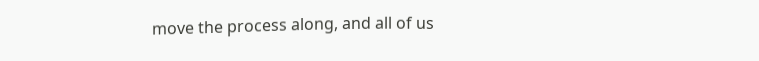move the process along, and all of us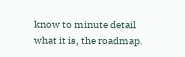know to minute detail what it is, the roadmap.